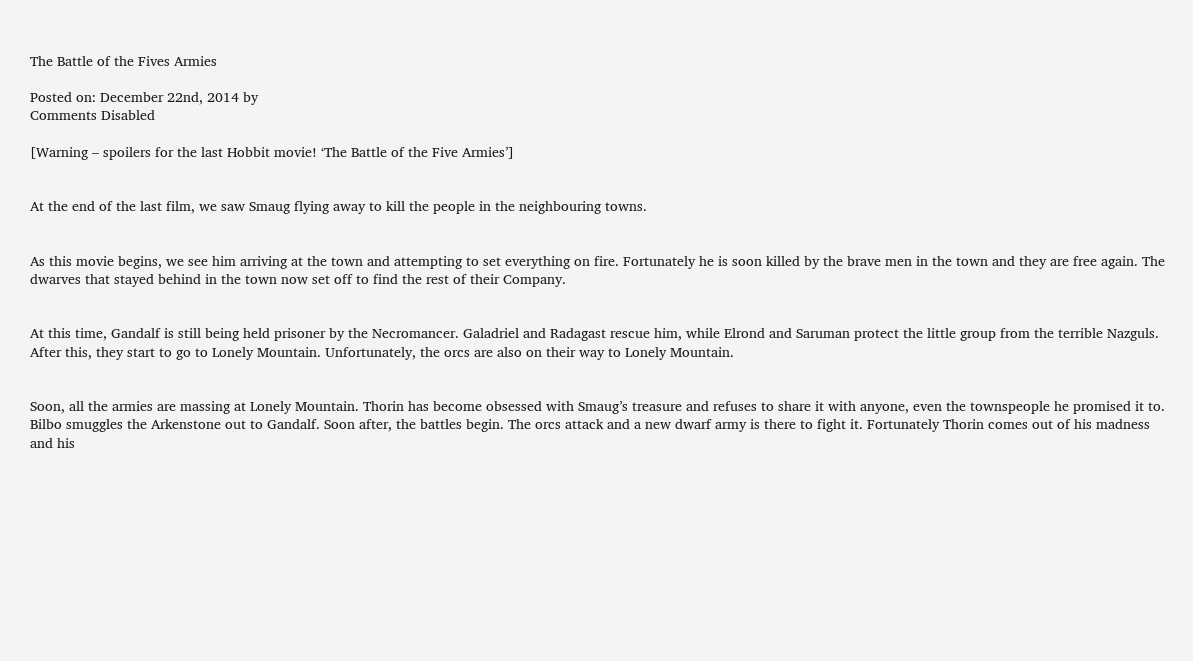The Battle of the Fives Armies

Posted on: December 22nd, 2014 by
Comments Disabled

[Warning – spoilers for the last Hobbit movie! ‘The Battle of the Five Armies’]


At the end of the last film, we saw Smaug flying away to kill the people in the neighbouring towns.


As this movie begins, we see him arriving at the town and attempting to set everything on fire. Fortunately he is soon killed by the brave men in the town and they are free again. The dwarves that stayed behind in the town now set off to find the rest of their Company.


At this time, Gandalf is still being held prisoner by the Necromancer. Galadriel and Radagast rescue him, while Elrond and Saruman protect the little group from the terrible Nazguls. After this, they start to go to Lonely Mountain. Unfortunately, the orcs are also on their way to Lonely Mountain.


Soon, all the armies are massing at Lonely Mountain. Thorin has become obsessed with Smaug’s treasure and refuses to share it with anyone, even the townspeople he promised it to. Bilbo smuggles the Arkenstone out to Gandalf. Soon after, the battles begin. The orcs attack and a new dwarf army is there to fight it. Fortunately Thorin comes out of his madness and his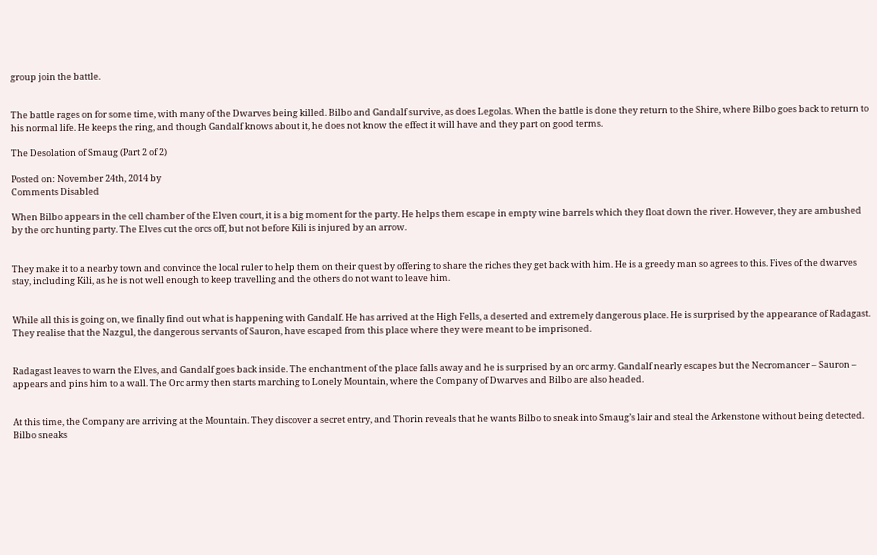group join the battle.


The battle rages on for some time, with many of the Dwarves being killed. Bilbo and Gandalf survive, as does Legolas. When the battle is done they return to the Shire, where Bilbo goes back to return to his normal life. He keeps the ring, and though Gandalf knows about it, he does not know the effect it will have and they part on good terms.

The Desolation of Smaug (Part 2 of 2)

Posted on: November 24th, 2014 by
Comments Disabled

When Bilbo appears in the cell chamber of the Elven court, it is a big moment for the party. He helps them escape in empty wine barrels which they float down the river. However, they are ambushed by the orc hunting party. The Elves cut the orcs off, but not before Kili is injured by an arrow.


They make it to a nearby town and convince the local ruler to help them on their quest by offering to share the riches they get back with him. He is a greedy man so agrees to this. Fives of the dwarves stay, including Kili, as he is not well enough to keep travelling and the others do not want to leave him.


While all this is going on, we finally find out what is happening with Gandalf. He has arrived at the High Fells, a deserted and extremely dangerous place. He is surprised by the appearance of Radagast. They realise that the Nazgul, the dangerous servants of Sauron, have escaped from this place where they were meant to be imprisoned.


Radagast leaves to warn the Elves, and Gandalf goes back inside. The enchantment of the place falls away and he is surprised by an orc army. Gandalf nearly escapes but the Necromancer – Sauron – appears and pins him to a wall. The Orc army then starts marching to Lonely Mountain, where the Company of Dwarves and Bilbo are also headed.


At this time, the Company are arriving at the Mountain. They discover a secret entry, and Thorin reveals that he wants Bilbo to sneak into Smaug’s lair and steal the Arkenstone without being detected. Bilbo sneaks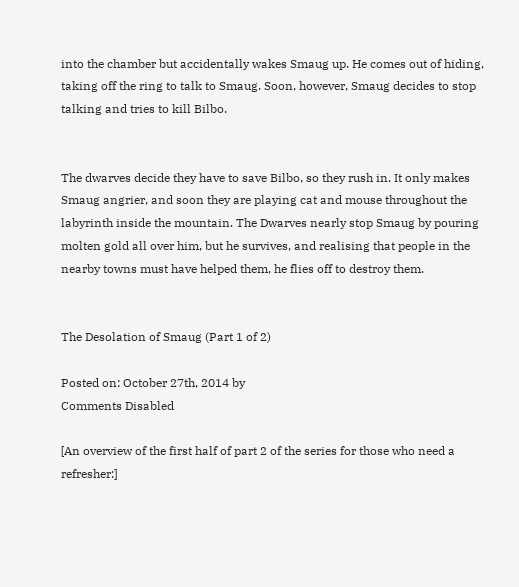into the chamber but accidentally wakes Smaug up. He comes out of hiding, taking off the ring to talk to Smaug. Soon, however, Smaug decides to stop talking and tries to kill Bilbo.


The dwarves decide they have to save Bilbo, so they rush in. It only makes Smaug angrier, and soon they are playing cat and mouse throughout the labyrinth inside the mountain. The Dwarves nearly stop Smaug by pouring molten gold all over him, but he survives, and realising that people in the nearby towns must have helped them, he flies off to destroy them.


The Desolation of Smaug (Part 1 of 2)

Posted on: October 27th, 2014 by
Comments Disabled

[An overview of the first half of part 2 of the series for those who need a refresher:]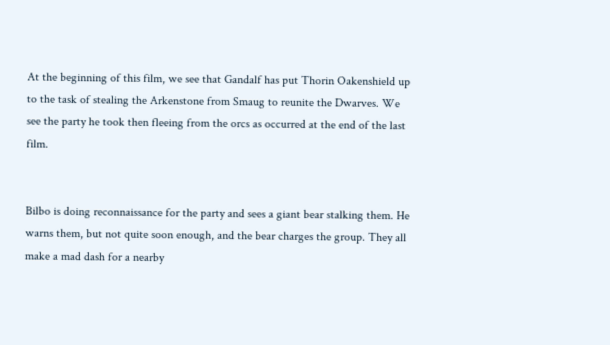At the beginning of this film, we see that Gandalf has put Thorin Oakenshield up to the task of stealing the Arkenstone from Smaug to reunite the Dwarves. We see the party he took then fleeing from the orcs as occurred at the end of the last film.


Bilbo is doing reconnaissance for the party and sees a giant bear stalking them. He warns them, but not quite soon enough, and the bear charges the group. They all make a mad dash for a nearby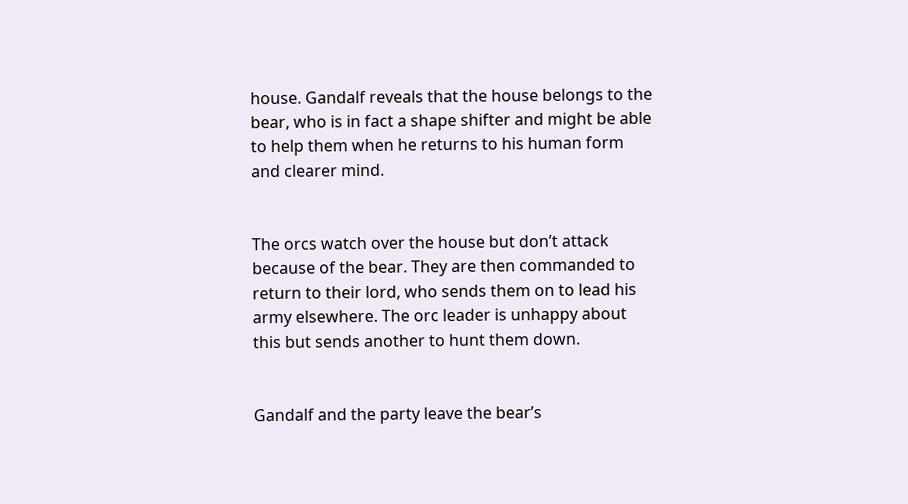house. Gandalf reveals that the house belongs to the bear, who is in fact a shape shifter and might be able to help them when he returns to his human form and clearer mind.


The orcs watch over the house but don’t attack because of the bear. They are then commanded to return to their lord, who sends them on to lead his army elsewhere. The orc leader is unhappy about this but sends another to hunt them down.


Gandalf and the party leave the bear’s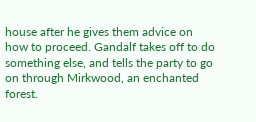house after he gives them advice on how to proceed. Gandalf takes off to do something else, and tells the party to go on through Mirkwood, an enchanted forest.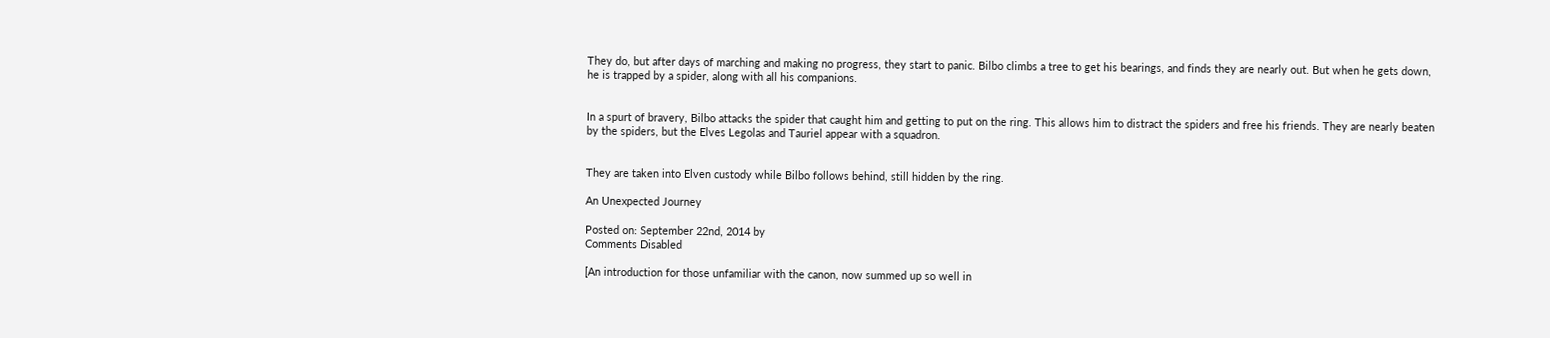They do, but after days of marching and making no progress, they start to panic. Bilbo climbs a tree to get his bearings, and finds they are nearly out. But when he gets down, he is trapped by a spider, along with all his companions.


In a spurt of bravery, Bilbo attacks the spider that caught him and getting to put on the ring. This allows him to distract the spiders and free his friends. They are nearly beaten by the spiders, but the Elves Legolas and Tauriel appear with a squadron.


They are taken into Elven custody while Bilbo follows behind, still hidden by the ring.

An Unexpected Journey

Posted on: September 22nd, 2014 by
Comments Disabled

[An introduction for those unfamiliar with the canon, now summed up so well in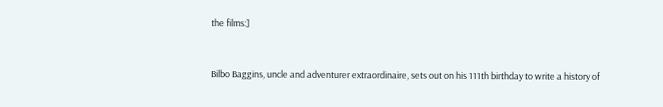the films:]


Bilbo Baggins, uncle and adventurer extraordinaire, sets out on his 111th birthday to write a history of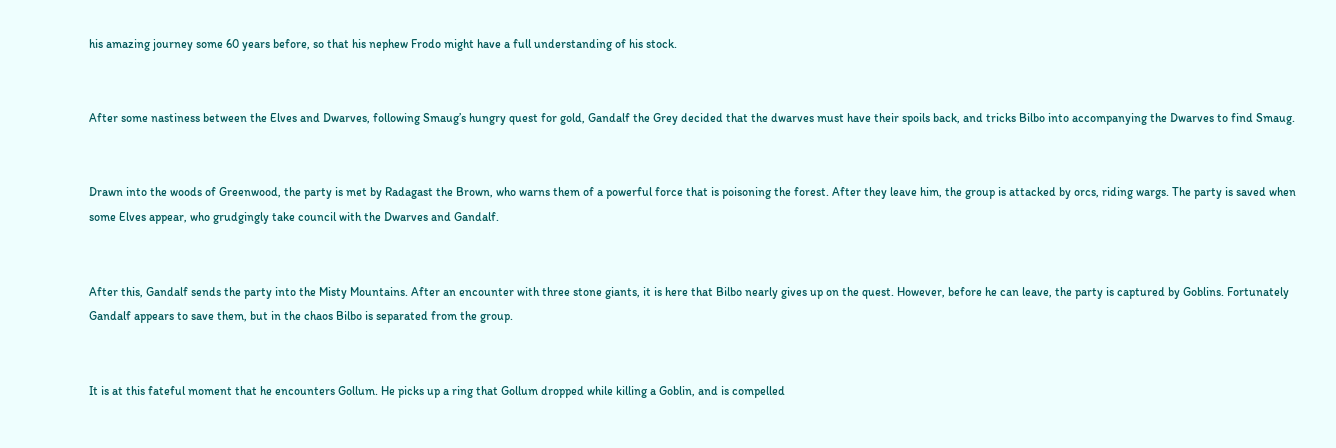his amazing journey some 60 years before, so that his nephew Frodo might have a full understanding of his stock.


After some nastiness between the Elves and Dwarves, following Smaug’s hungry quest for gold, Gandalf the Grey decided that the dwarves must have their spoils back, and tricks Bilbo into accompanying the Dwarves to find Smaug.


Drawn into the woods of Greenwood, the party is met by Radagast the Brown, who warns them of a powerful force that is poisoning the forest. After they leave him, the group is attacked by orcs, riding wargs. The party is saved when some Elves appear, who grudgingly take council with the Dwarves and Gandalf.


After this, Gandalf sends the party into the Misty Mountains. After an encounter with three stone giants, it is here that Bilbo nearly gives up on the quest. However, before he can leave, the party is captured by Goblins. Fortunately Gandalf appears to save them, but in the chaos Bilbo is separated from the group.


It is at this fateful moment that he encounters Gollum. He picks up a ring that Gollum dropped while killing a Goblin, and is compelled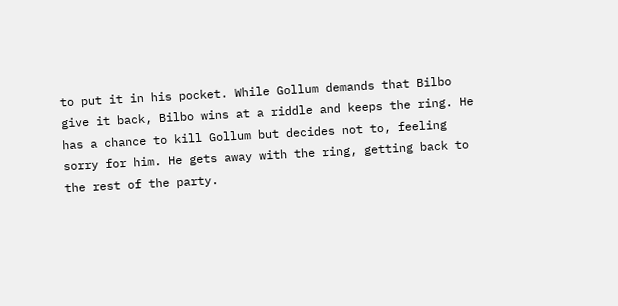to put it in his pocket. While Gollum demands that Bilbo give it back, Bilbo wins at a riddle and keeps the ring. He has a chance to kill Gollum but decides not to, feeling sorry for him. He gets away with the ring, getting back to the rest of the party.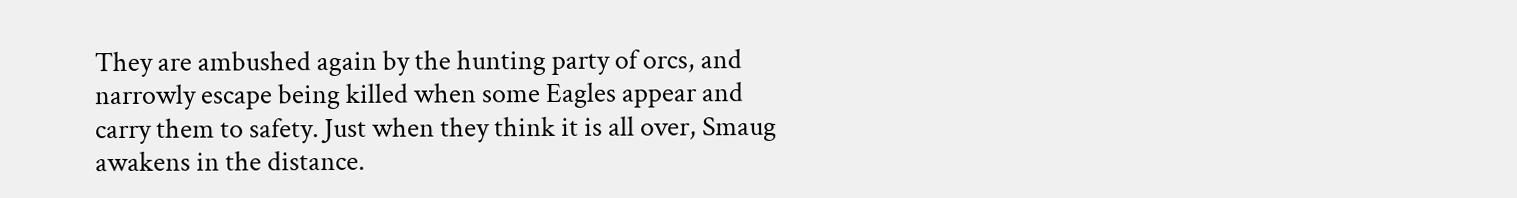They are ambushed again by the hunting party of orcs, and narrowly escape being killed when some Eagles appear and carry them to safety. Just when they think it is all over, Smaug awakens in the distance.